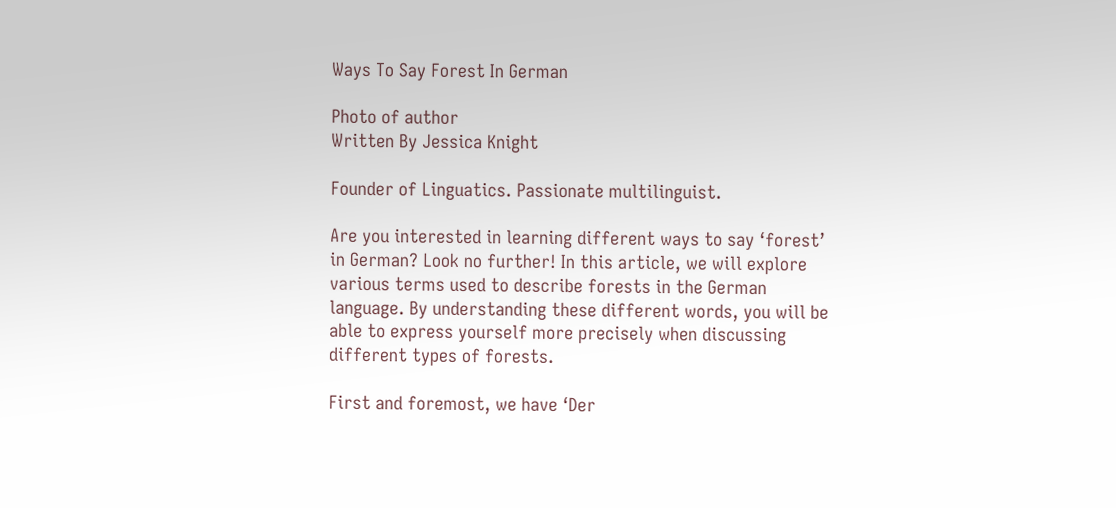Ways To Say Forest In German

Photo of author
Written By Jessica Knight

Founder of Linguatics. Passionate multilinguist.

Are you interested in learning different ways to say ‘forest’ in German? Look no further! In this article, we will explore various terms used to describe forests in the German language. By understanding these different words, you will be able to express yourself more precisely when discussing different types of forests.

First and foremost, we have ‘Der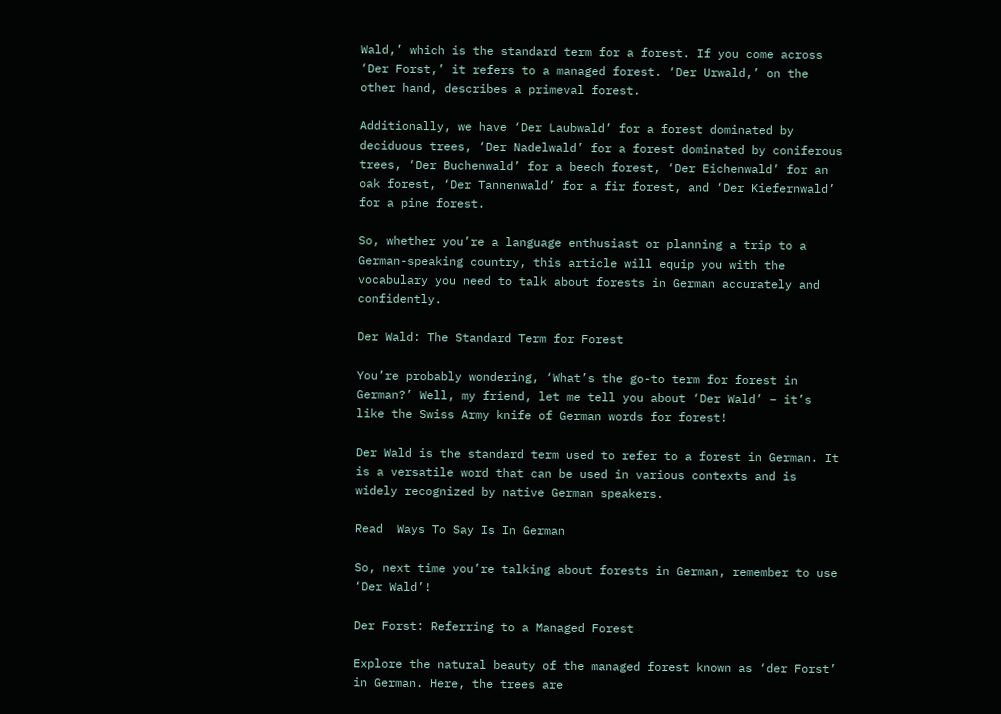Wald,’ which is the standard term for a forest. If you come across ‘Der Forst,’ it refers to a managed forest. ‘Der Urwald,’ on the other hand, describes a primeval forest.

Additionally, we have ‘Der Laubwald’ for a forest dominated by deciduous trees, ‘Der Nadelwald’ for a forest dominated by coniferous trees, ‘Der Buchenwald’ for a beech forest, ‘Der Eichenwald’ for an oak forest, ‘Der Tannenwald’ for a fir forest, and ‘Der Kiefernwald’ for a pine forest.

So, whether you’re a language enthusiast or planning a trip to a German-speaking country, this article will equip you with the vocabulary you need to talk about forests in German accurately and confidently.

Der Wald: The Standard Term for Forest

You’re probably wondering, ‘What’s the go-to term for forest in German?’ Well, my friend, let me tell you about ‘Der Wald’ – it’s like the Swiss Army knife of German words for forest!

Der Wald is the standard term used to refer to a forest in German. It is a versatile word that can be used in various contexts and is widely recognized by native German speakers.

Read  Ways To Say Is In German

So, next time you’re talking about forests in German, remember to use ‘Der Wald’!

Der Forst: Referring to a Managed Forest

Explore the natural beauty of the managed forest known as ‘der Forst’ in German. Here, the trees are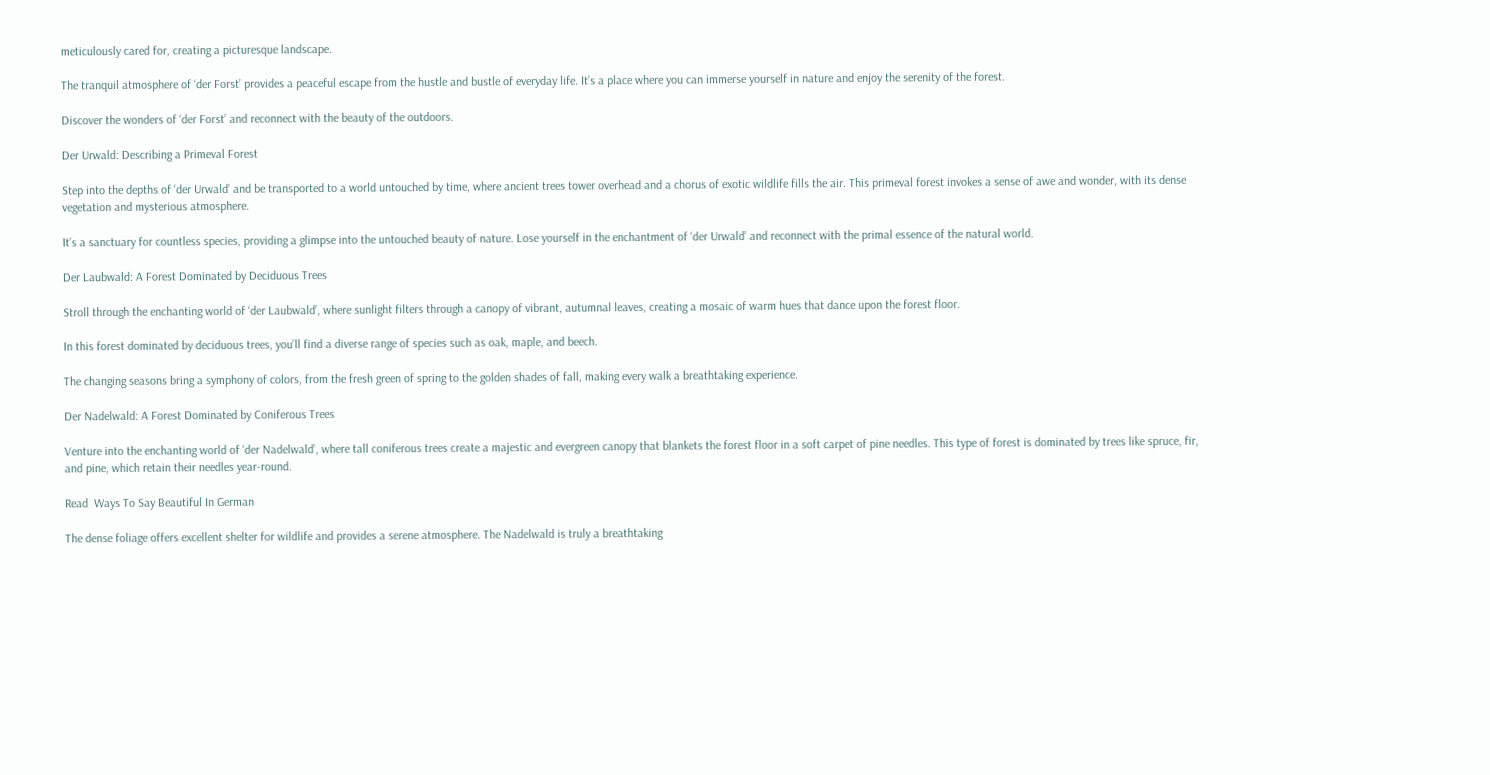meticulously cared for, creating a picturesque landscape.

The tranquil atmosphere of ‘der Forst’ provides a peaceful escape from the hustle and bustle of everyday life. It’s a place where you can immerse yourself in nature and enjoy the serenity of the forest.

Discover the wonders of ‘der Forst’ and reconnect with the beauty of the outdoors.

Der Urwald: Describing a Primeval Forest

Step into the depths of ‘der Urwald’ and be transported to a world untouched by time, where ancient trees tower overhead and a chorus of exotic wildlife fills the air. This primeval forest invokes a sense of awe and wonder, with its dense vegetation and mysterious atmosphere.

It’s a sanctuary for countless species, providing a glimpse into the untouched beauty of nature. Lose yourself in the enchantment of ‘der Urwald’ and reconnect with the primal essence of the natural world.

Der Laubwald: A Forest Dominated by Deciduous Trees

Stroll through the enchanting world of ‘der Laubwald’, where sunlight filters through a canopy of vibrant, autumnal leaves, creating a mosaic of warm hues that dance upon the forest floor.

In this forest dominated by deciduous trees, you’ll find a diverse range of species such as oak, maple, and beech.

The changing seasons bring a symphony of colors, from the fresh green of spring to the golden shades of fall, making every walk a breathtaking experience.

Der Nadelwald: A Forest Dominated by Coniferous Trees

Venture into the enchanting world of ‘der Nadelwald’, where tall coniferous trees create a majestic and evergreen canopy that blankets the forest floor in a soft carpet of pine needles. This type of forest is dominated by trees like spruce, fir, and pine, which retain their needles year-round.

Read  Ways To Say Beautiful In German

The dense foliage offers excellent shelter for wildlife and provides a serene atmosphere. The Nadelwald is truly a breathtaking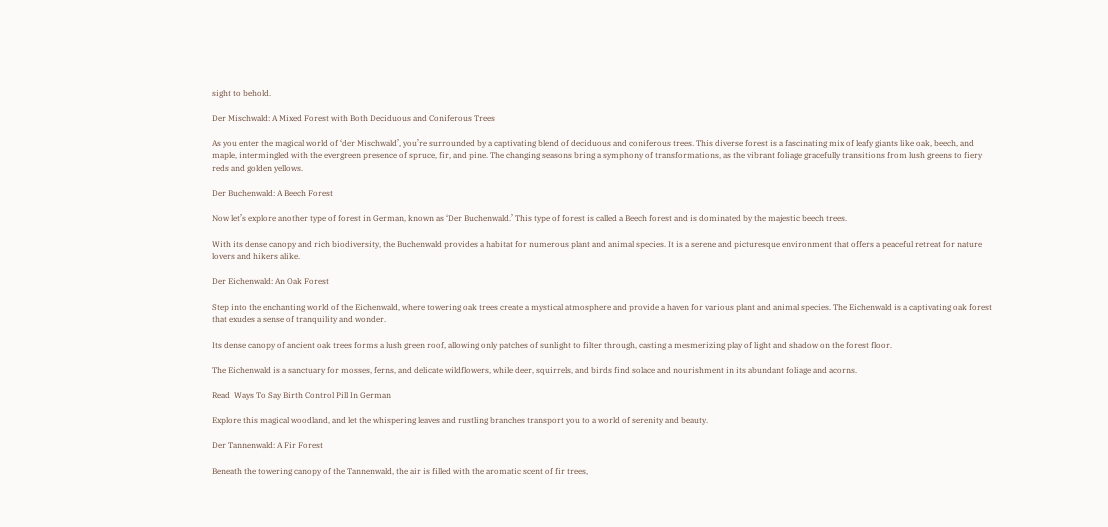sight to behold.

Der Mischwald: A Mixed Forest with Both Deciduous and Coniferous Trees

As you enter the magical world of ‘der Mischwald’, you’re surrounded by a captivating blend of deciduous and coniferous trees. This diverse forest is a fascinating mix of leafy giants like oak, beech, and maple, intermingled with the evergreen presence of spruce, fir, and pine. The changing seasons bring a symphony of transformations, as the vibrant foliage gracefully transitions from lush greens to fiery reds and golden yellows.

Der Buchenwald: A Beech Forest

Now let’s explore another type of forest in German, known as ‘Der Buchenwald.’ This type of forest is called a Beech forest and is dominated by the majestic beech trees.

With its dense canopy and rich biodiversity, the Buchenwald provides a habitat for numerous plant and animal species. It is a serene and picturesque environment that offers a peaceful retreat for nature lovers and hikers alike.

Der Eichenwald: An Oak Forest

Step into the enchanting world of the Eichenwald, where towering oak trees create a mystical atmosphere and provide a haven for various plant and animal species. The Eichenwald is a captivating oak forest that exudes a sense of tranquility and wonder.

Its dense canopy of ancient oak trees forms a lush green roof, allowing only patches of sunlight to filter through, casting a mesmerizing play of light and shadow on the forest floor.

The Eichenwald is a sanctuary for mosses, ferns, and delicate wildflowers, while deer, squirrels, and birds find solace and nourishment in its abundant foliage and acorns.

Read  Ways To Say Birth Control Pill In German

Explore this magical woodland, and let the whispering leaves and rustling branches transport you to a world of serenity and beauty.

Der Tannenwald: A Fir Forest

Beneath the towering canopy of the Tannenwald, the air is filled with the aromatic scent of fir trees,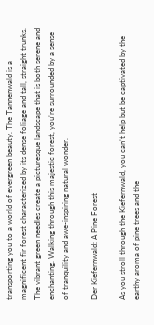transporting you to a world of evergreen beauty. The Tannenwald is a magnificent fir forest characterized by its dense foliage and tall, straight trunks. The vibrant green needles create a picturesque landscape that is both serene and enchanting. Walking through this majestic forest, you’re surrounded by a sense of tranquility and awe-inspiring natural wonder.

Der Kiefernwald: A Pine Forest

As you stroll through the Kiefernwald, you can’t help but be captivated by the earthy aroma of pine trees and the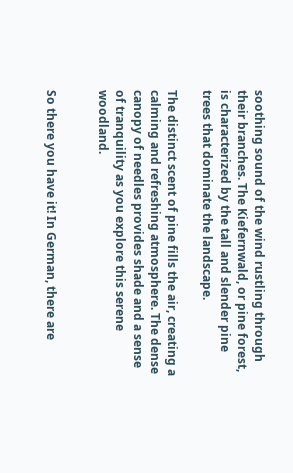soothing sound of the wind rustling through their branches. The Kiefernwald, or pine forest, is characterized by the tall and slender pine trees that dominate the landscape.

The distinct scent of pine fills the air, creating a calming and refreshing atmosphere. The dense canopy of needles provides shade and a sense of tranquility as you explore this serene woodland.


So there you have it! In German, there are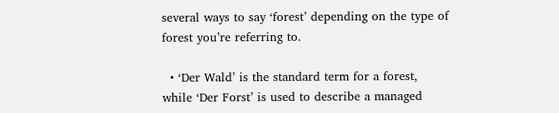several ways to say ‘forest’ depending on the type of forest you’re referring to.

  • ‘Der Wald’ is the standard term for a forest, while ‘Der Forst’ is used to describe a managed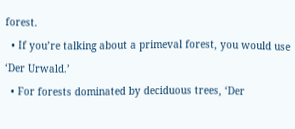forest.
  • If you’re talking about a primeval forest, you would use ‘Der Urwald.’
  • For forests dominated by deciduous trees, ‘Der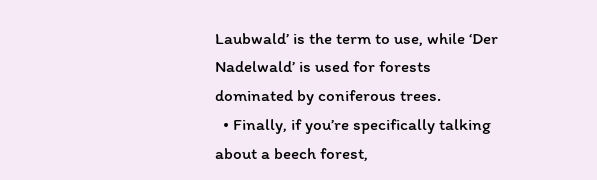Laubwald’ is the term to use, while ‘Der Nadelwald’ is used for forests dominated by coniferous trees.
  • Finally, if you’re specifically talking about a beech forest,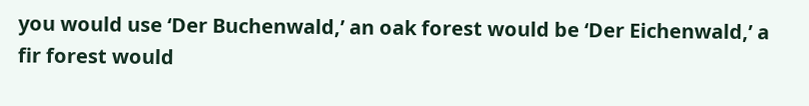you would use ‘Der Buchenwald,’ an oak forest would be ‘Der Eichenwald,’ a fir forest would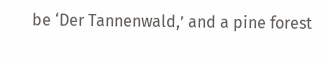be ‘Der Tannenwald,’ and a pine forest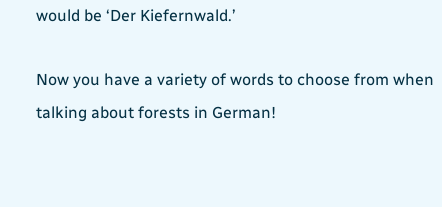would be ‘Der Kiefernwald.’

Now you have a variety of words to choose from when talking about forests in German!